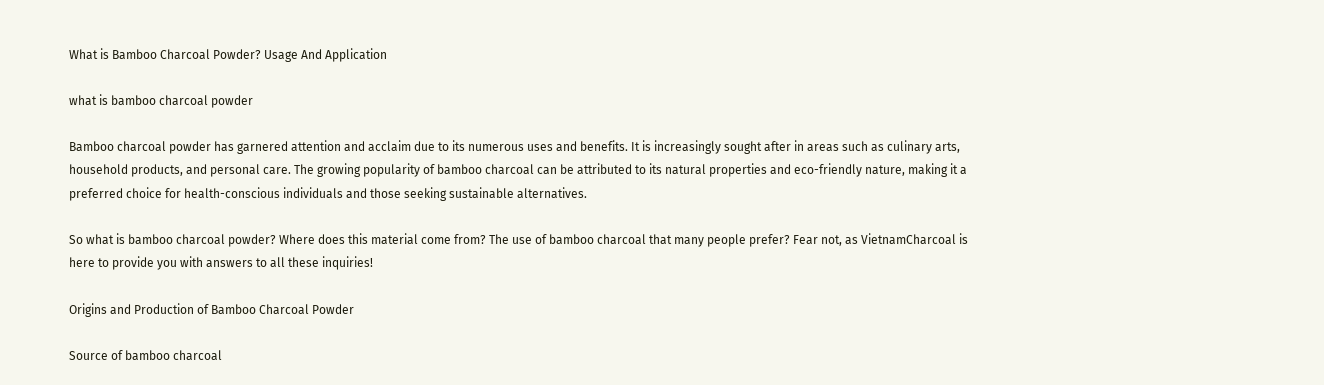What is Bamboo Charcoal Powder? Usage And Application

what is bamboo charcoal powder

Bamboo charcoal powder has garnered attention and acclaim due to its numerous uses and benefits. It is increasingly sought after in areas such as culinary arts, household products, and personal care. The growing popularity of bamboo charcoal can be attributed to its natural properties and eco-friendly nature, making it a preferred choice for health-conscious individuals and those seeking sustainable alternatives.

So what is bamboo charcoal powder? Where does this material come from? The use of bamboo charcoal that many people prefer? Fear not, as VietnamCharcoal is here to provide you with answers to all these inquiries!

Origins and Production of Bamboo Charcoal Powder

Source of bamboo charcoal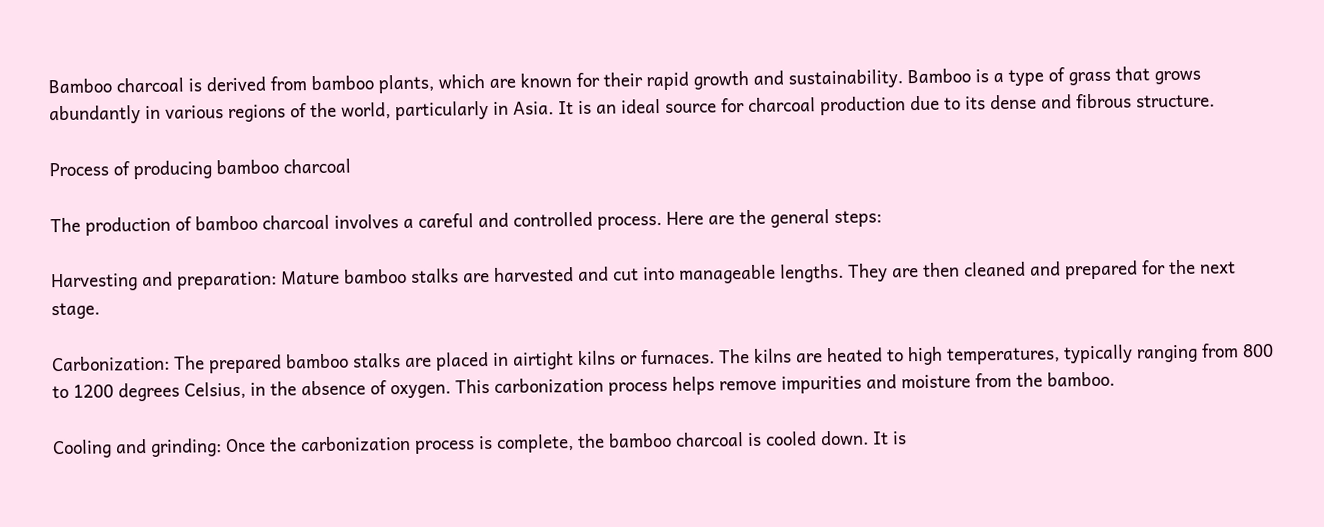Bamboo charcoal is derived from bamboo plants, which are known for their rapid growth and sustainability. Bamboo is a type of grass that grows abundantly in various regions of the world, particularly in Asia. It is an ideal source for charcoal production due to its dense and fibrous structure.

Process of producing bamboo charcoal

The production of bamboo charcoal involves a careful and controlled process. Here are the general steps:

Harvesting and preparation: Mature bamboo stalks are harvested and cut into manageable lengths. They are then cleaned and prepared for the next stage.

Carbonization: The prepared bamboo stalks are placed in airtight kilns or furnaces. The kilns are heated to high temperatures, typically ranging from 800 to 1200 degrees Celsius, in the absence of oxygen. This carbonization process helps remove impurities and moisture from the bamboo.

Cooling and grinding: Once the carbonization process is complete, the bamboo charcoal is cooled down. It is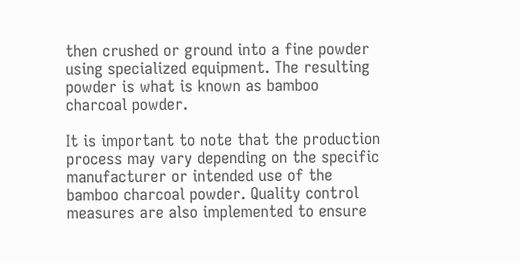then crushed or ground into a fine powder using specialized equipment. The resulting powder is what is known as bamboo charcoal powder.

It is important to note that the production process may vary depending on the specific manufacturer or intended use of the bamboo charcoal powder. Quality control measures are also implemented to ensure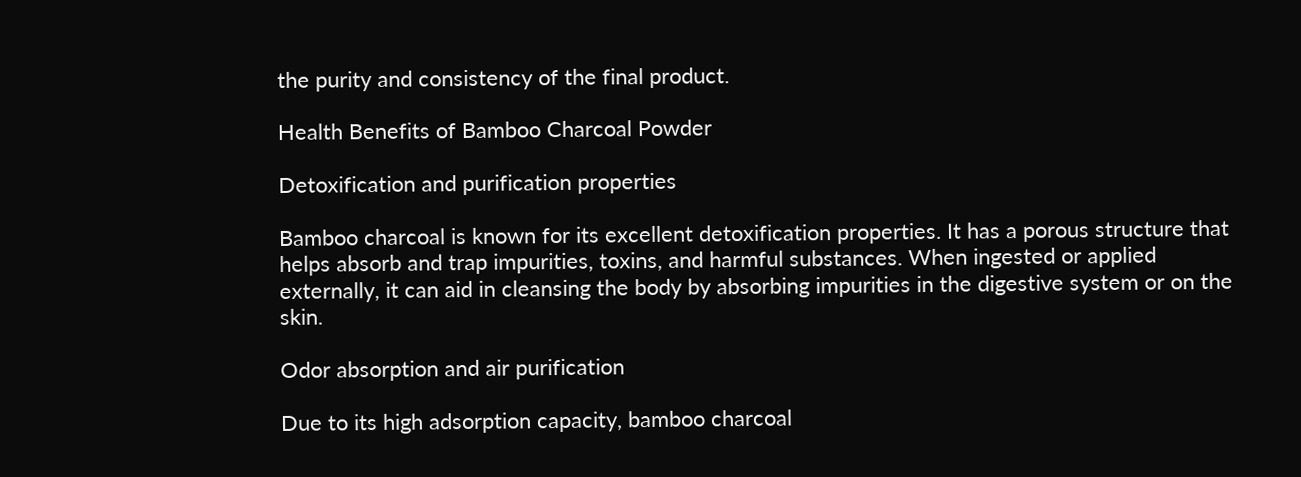the purity and consistency of the final product.

Health Benefits of Bamboo Charcoal Powder

Detoxification and purification properties

Bamboo charcoal is known for its excellent detoxification properties. It has a porous structure that helps absorb and trap impurities, toxins, and harmful substances. When ingested or applied externally, it can aid in cleansing the body by absorbing impurities in the digestive system or on the skin.

Odor absorption and air purification

Due to its high adsorption capacity, bamboo charcoal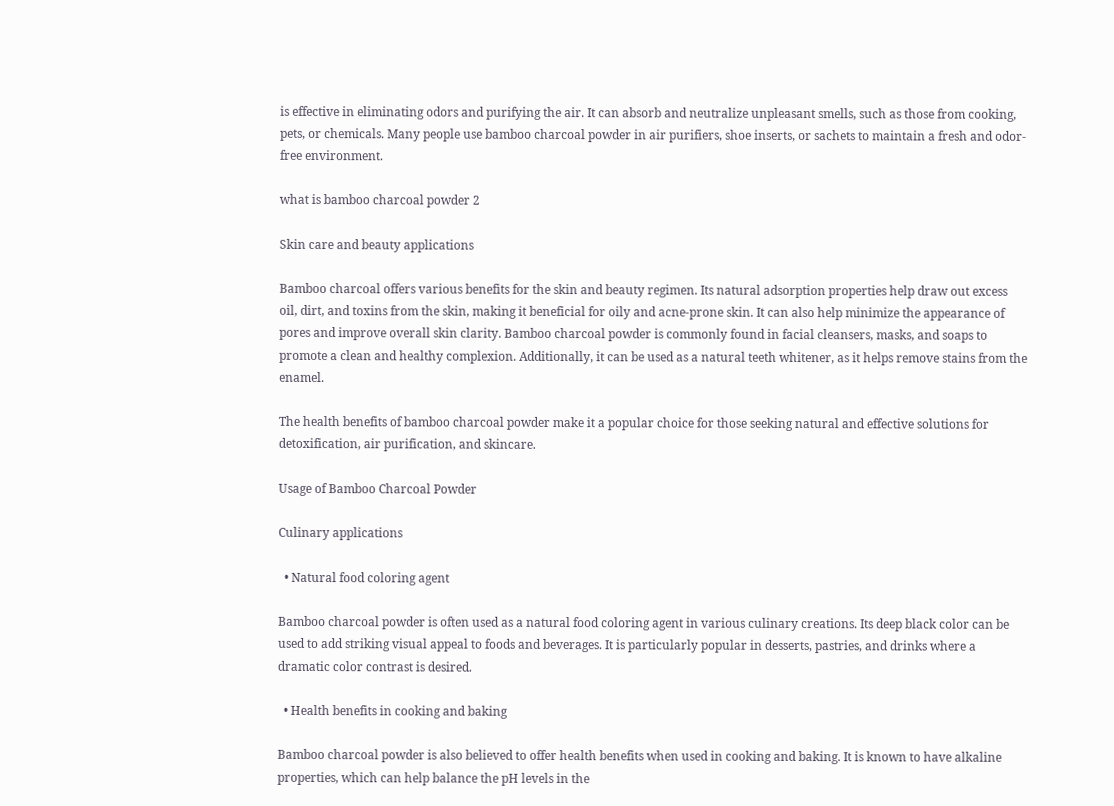is effective in eliminating odors and purifying the air. It can absorb and neutralize unpleasant smells, such as those from cooking, pets, or chemicals. Many people use bamboo charcoal powder in air purifiers, shoe inserts, or sachets to maintain a fresh and odor-free environment.

what is bamboo charcoal powder 2

Skin care and beauty applications

Bamboo charcoal offers various benefits for the skin and beauty regimen. Its natural adsorption properties help draw out excess oil, dirt, and toxins from the skin, making it beneficial for oily and acne-prone skin. It can also help minimize the appearance of pores and improve overall skin clarity. Bamboo charcoal powder is commonly found in facial cleansers, masks, and soaps to promote a clean and healthy complexion. Additionally, it can be used as a natural teeth whitener, as it helps remove stains from the enamel.

The health benefits of bamboo charcoal powder make it a popular choice for those seeking natural and effective solutions for detoxification, air purification, and skincare.

Usage of Bamboo Charcoal Powder

Culinary applications

  • Natural food coloring agent

Bamboo charcoal powder is often used as a natural food coloring agent in various culinary creations. Its deep black color can be used to add striking visual appeal to foods and beverages. It is particularly popular in desserts, pastries, and drinks where a dramatic color contrast is desired.

  • Health benefits in cooking and baking

Bamboo charcoal powder is also believed to offer health benefits when used in cooking and baking. It is known to have alkaline properties, which can help balance the pH levels in the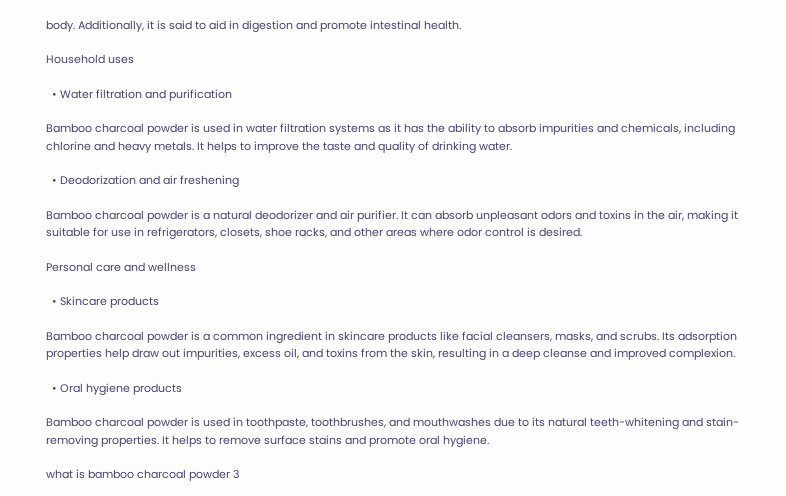body. Additionally, it is said to aid in digestion and promote intestinal health.

Household uses

  • Water filtration and purification

Bamboo charcoal powder is used in water filtration systems as it has the ability to absorb impurities and chemicals, including chlorine and heavy metals. It helps to improve the taste and quality of drinking water.

  • Deodorization and air freshening

Bamboo charcoal powder is a natural deodorizer and air purifier. It can absorb unpleasant odors and toxins in the air, making it suitable for use in refrigerators, closets, shoe racks, and other areas where odor control is desired.

Personal care and wellness

  • Skincare products

Bamboo charcoal powder is a common ingredient in skincare products like facial cleansers, masks, and scrubs. Its adsorption properties help draw out impurities, excess oil, and toxins from the skin, resulting in a deep cleanse and improved complexion.

  • Oral hygiene products

Bamboo charcoal powder is used in toothpaste, toothbrushes, and mouthwashes due to its natural teeth-whitening and stain-removing properties. It helps to remove surface stains and promote oral hygiene.

what is bamboo charcoal powder 3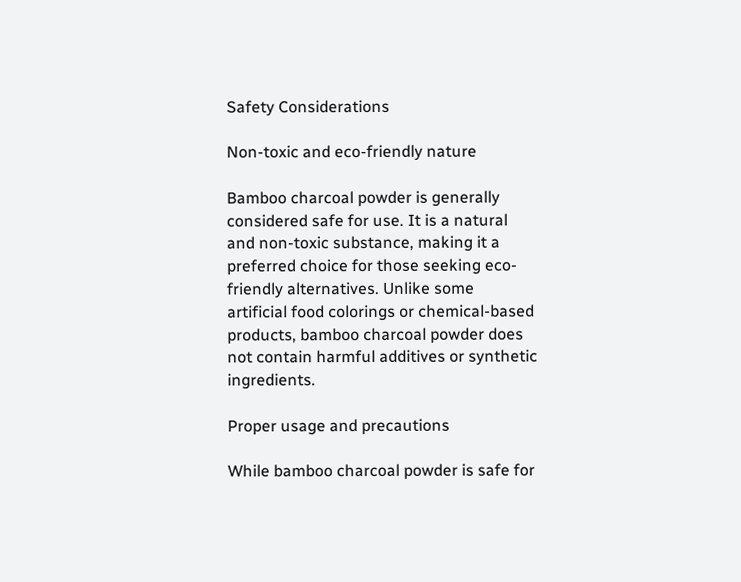Safety Considerations

Non-toxic and eco-friendly nature

Bamboo charcoal powder is generally considered safe for use. It is a natural and non-toxic substance, making it a preferred choice for those seeking eco-friendly alternatives. Unlike some artificial food colorings or chemical-based products, bamboo charcoal powder does not contain harmful additives or synthetic ingredients.

Proper usage and precautions

While bamboo charcoal powder is safe for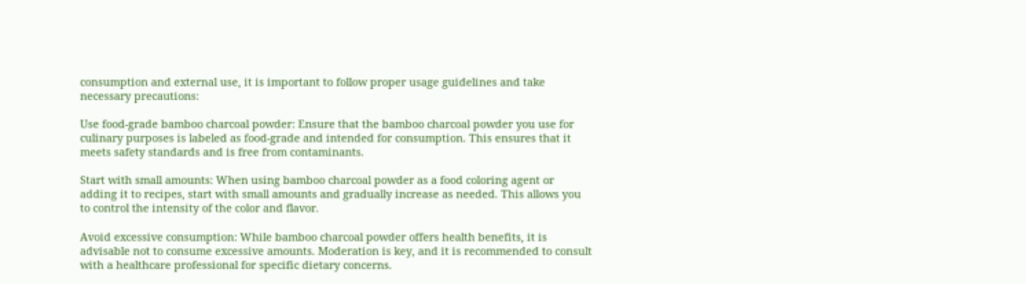consumption and external use, it is important to follow proper usage guidelines and take necessary precautions:

Use food-grade bamboo charcoal powder: Ensure that the bamboo charcoal powder you use for culinary purposes is labeled as food-grade and intended for consumption. This ensures that it meets safety standards and is free from contaminants.

Start with small amounts: When using bamboo charcoal powder as a food coloring agent or adding it to recipes, start with small amounts and gradually increase as needed. This allows you to control the intensity of the color and flavor.

Avoid excessive consumption: While bamboo charcoal powder offers health benefits, it is advisable not to consume excessive amounts. Moderation is key, and it is recommended to consult with a healthcare professional for specific dietary concerns.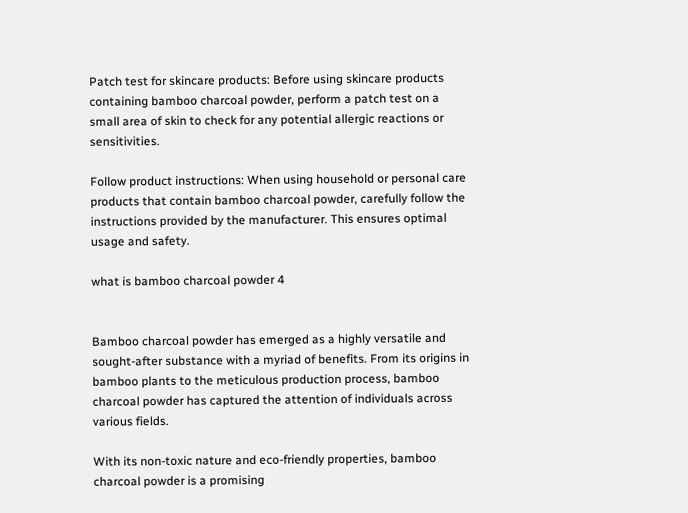Patch test for skincare products: Before using skincare products containing bamboo charcoal powder, perform a patch test on a small area of skin to check for any potential allergic reactions or sensitivities.

Follow product instructions: When using household or personal care products that contain bamboo charcoal powder, carefully follow the instructions provided by the manufacturer. This ensures optimal usage and safety.

what is bamboo charcoal powder 4


Bamboo charcoal powder has emerged as a highly versatile and sought-after substance with a myriad of benefits. From its origins in bamboo plants to the meticulous production process, bamboo charcoal powder has captured the attention of individuals across various fields.

With its non-toxic nature and eco-friendly properties, bamboo charcoal powder is a promising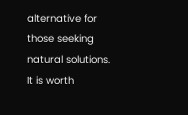alternative for those seeking natural solutions. It is worth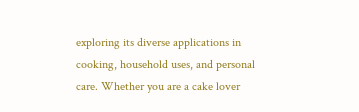exploring its diverse applications in cooking, household uses, and personal care. Whether you are a cake lover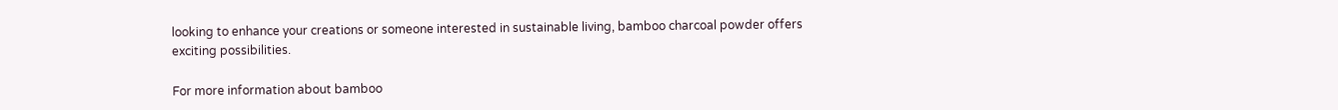looking to enhance your creations or someone interested in sustainable living, bamboo charcoal powder offers exciting possibilities.

For more information about bamboo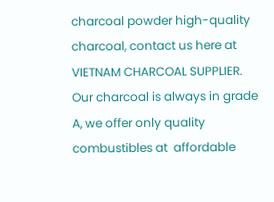charcoal powder high-quality charcoal, contact us here at VIETNAM CHARCOAL SUPPLIER. Our charcoal is always in grade A, we offer only quality combustibles at  affordable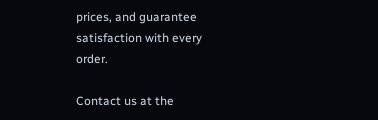prices, and guarantee satisfaction with every order.

Contact us at the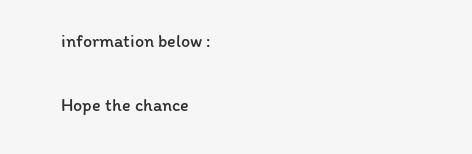information below :

Hope the chance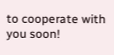to cooperate with you soon!